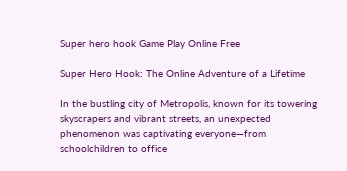Super hero hook Game Play Online Free

Super Hero Hook: The Online Adventure of a Lifetime

In the bustling city of Metropolis, known for its towering skyscrapers and vibrant streets, an unexpected phenomenon was captivating everyone—from schoolchildren to office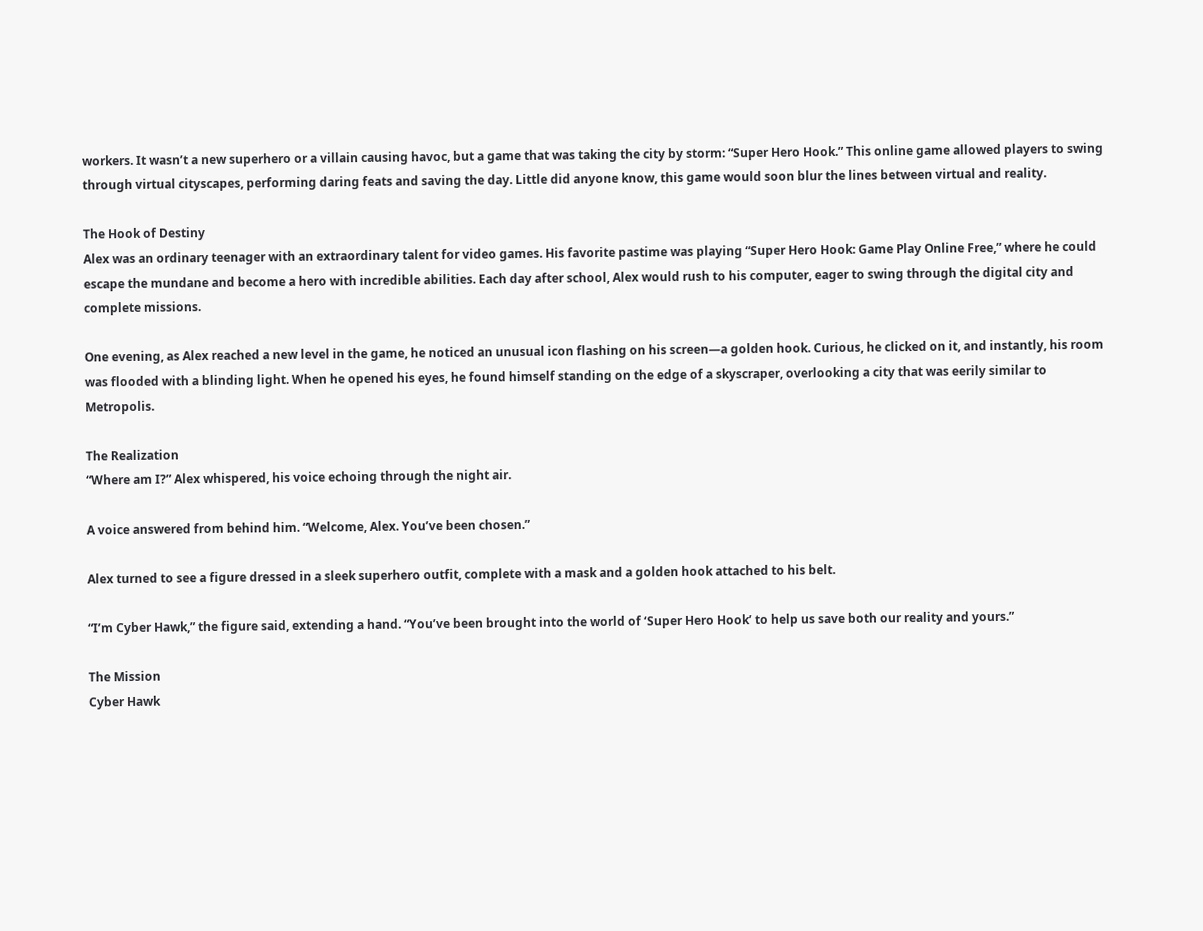workers. It wasn’t a new superhero or a villain causing havoc, but a game that was taking the city by storm: “Super Hero Hook.” This online game allowed players to swing through virtual cityscapes, performing daring feats and saving the day. Little did anyone know, this game would soon blur the lines between virtual and reality.

The Hook of Destiny
Alex was an ordinary teenager with an extraordinary talent for video games. His favorite pastime was playing “Super Hero Hook: Game Play Online Free,” where he could escape the mundane and become a hero with incredible abilities. Each day after school, Alex would rush to his computer, eager to swing through the digital city and complete missions.

One evening, as Alex reached a new level in the game, he noticed an unusual icon flashing on his screen—a golden hook. Curious, he clicked on it, and instantly, his room was flooded with a blinding light. When he opened his eyes, he found himself standing on the edge of a skyscraper, overlooking a city that was eerily similar to Metropolis.

The Realization
“Where am I?” Alex whispered, his voice echoing through the night air.

A voice answered from behind him. “Welcome, Alex. You’ve been chosen.”

Alex turned to see a figure dressed in a sleek superhero outfit, complete with a mask and a golden hook attached to his belt.

“I’m Cyber Hawk,” the figure said, extending a hand. “You’ve been brought into the world of ‘Super Hero Hook’ to help us save both our reality and yours.”

The Mission
Cyber Hawk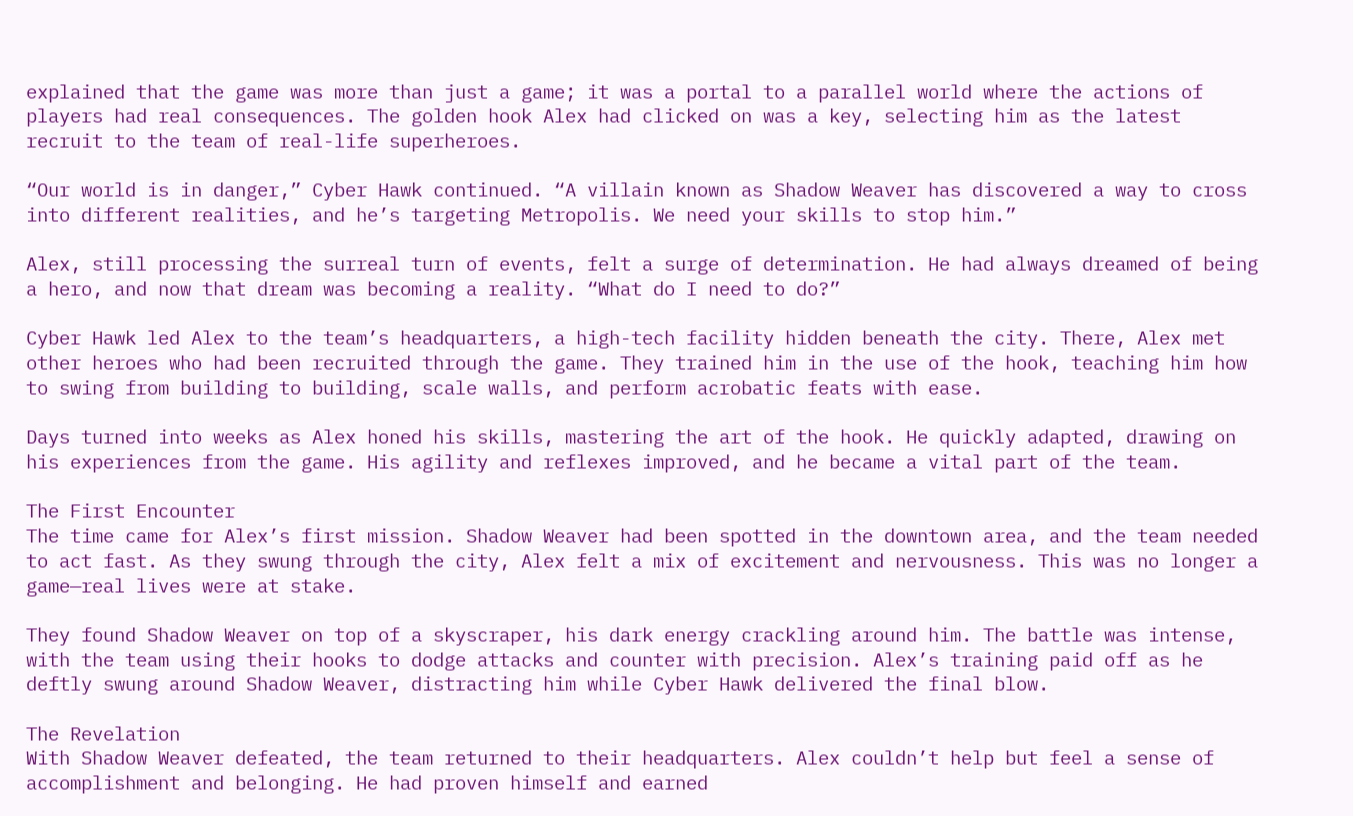explained that the game was more than just a game; it was a portal to a parallel world where the actions of players had real consequences. The golden hook Alex had clicked on was a key, selecting him as the latest recruit to the team of real-life superheroes.

“Our world is in danger,” Cyber Hawk continued. “A villain known as Shadow Weaver has discovered a way to cross into different realities, and he’s targeting Metropolis. We need your skills to stop him.”

Alex, still processing the surreal turn of events, felt a surge of determination. He had always dreamed of being a hero, and now that dream was becoming a reality. “What do I need to do?”

Cyber Hawk led Alex to the team’s headquarters, a high-tech facility hidden beneath the city. There, Alex met other heroes who had been recruited through the game. They trained him in the use of the hook, teaching him how to swing from building to building, scale walls, and perform acrobatic feats with ease.

Days turned into weeks as Alex honed his skills, mastering the art of the hook. He quickly adapted, drawing on his experiences from the game. His agility and reflexes improved, and he became a vital part of the team.

The First Encounter
The time came for Alex’s first mission. Shadow Weaver had been spotted in the downtown area, and the team needed to act fast. As they swung through the city, Alex felt a mix of excitement and nervousness. This was no longer a game—real lives were at stake.

They found Shadow Weaver on top of a skyscraper, his dark energy crackling around him. The battle was intense, with the team using their hooks to dodge attacks and counter with precision. Alex’s training paid off as he deftly swung around Shadow Weaver, distracting him while Cyber Hawk delivered the final blow.

The Revelation
With Shadow Weaver defeated, the team returned to their headquarters. Alex couldn’t help but feel a sense of accomplishment and belonging. He had proven himself and earned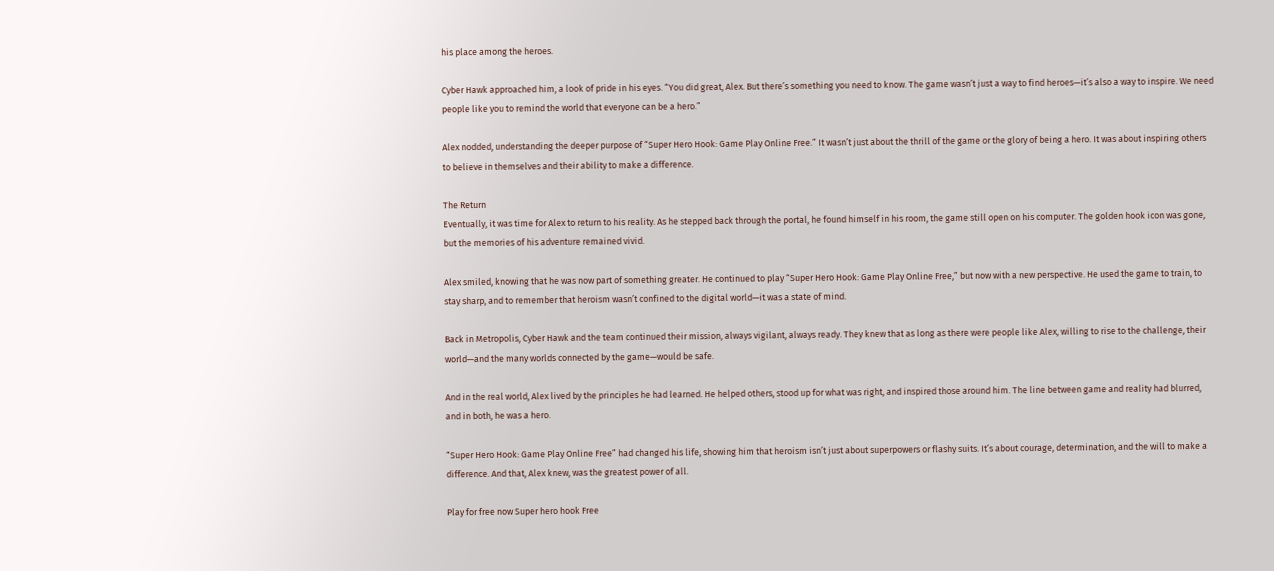his place among the heroes.

Cyber Hawk approached him, a look of pride in his eyes. “You did great, Alex. But there’s something you need to know. The game wasn’t just a way to find heroes—it’s also a way to inspire. We need people like you to remind the world that everyone can be a hero.”

Alex nodded, understanding the deeper purpose of “Super Hero Hook: Game Play Online Free.” It wasn’t just about the thrill of the game or the glory of being a hero. It was about inspiring others to believe in themselves and their ability to make a difference.

The Return
Eventually, it was time for Alex to return to his reality. As he stepped back through the portal, he found himself in his room, the game still open on his computer. The golden hook icon was gone, but the memories of his adventure remained vivid.

Alex smiled, knowing that he was now part of something greater. He continued to play “Super Hero Hook: Game Play Online Free,” but now with a new perspective. He used the game to train, to stay sharp, and to remember that heroism wasn’t confined to the digital world—it was a state of mind.

Back in Metropolis, Cyber Hawk and the team continued their mission, always vigilant, always ready. They knew that as long as there were people like Alex, willing to rise to the challenge, their world—and the many worlds connected by the game—would be safe.

And in the real world, Alex lived by the principles he had learned. He helped others, stood up for what was right, and inspired those around him. The line between game and reality had blurred, and in both, he was a hero.

“Super Hero Hook: Game Play Online Free” had changed his life, showing him that heroism isn’t just about superpowers or flashy suits. It’s about courage, determination, and the will to make a difference. And that, Alex knew, was the greatest power of all.

Play for free now Super hero hook Free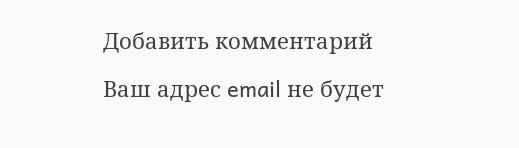Добавить комментарий

Ваш адрес email не будет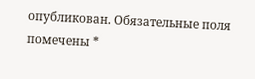опубликован. Обязательные поля помечены *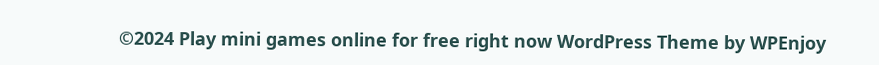©2024 Play mini games online for free right now WordPress Theme by WPEnjoy